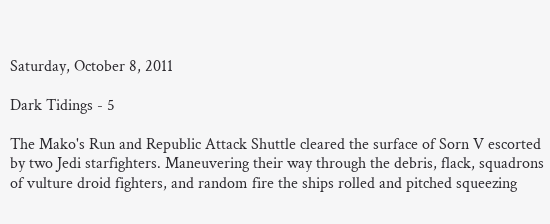Saturday, October 8, 2011

Dark Tidings - 5

The Mako's Run and Republic Attack Shuttle cleared the surface of Sorn V escorted by two Jedi starfighters. Maneuvering their way through the debris, flack, squadrons of vulture droid fighters, and random fire the ships rolled and pitched squeezing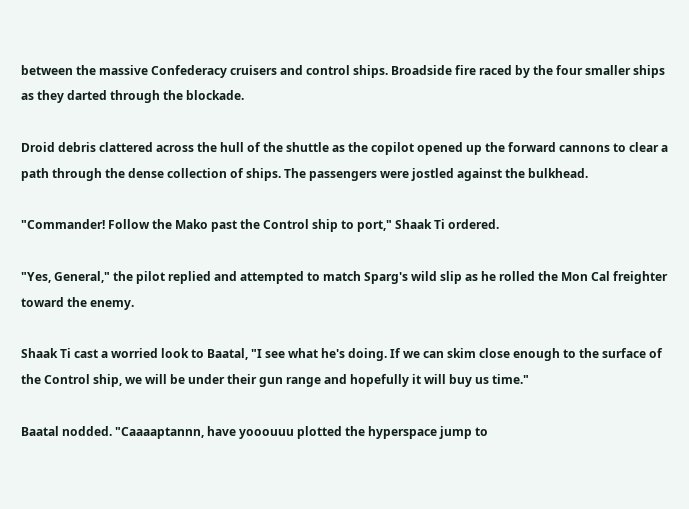between the massive Confederacy cruisers and control ships. Broadside fire raced by the four smaller ships as they darted through the blockade.

Droid debris clattered across the hull of the shuttle as the copilot opened up the forward cannons to clear a path through the dense collection of ships. The passengers were jostled against the bulkhead.

"Commander! Follow the Mako past the Control ship to port," Shaak Ti ordered.

"Yes, General," the pilot replied and attempted to match Sparg's wild slip as he rolled the Mon Cal freighter toward the enemy.

Shaak Ti cast a worried look to Baatal, "I see what he's doing. If we can skim close enough to the surface of the Control ship, we will be under their gun range and hopefully it will buy us time."

Baatal nodded. "Caaaaptannn, have yooouuu plotted the hyperspace jump to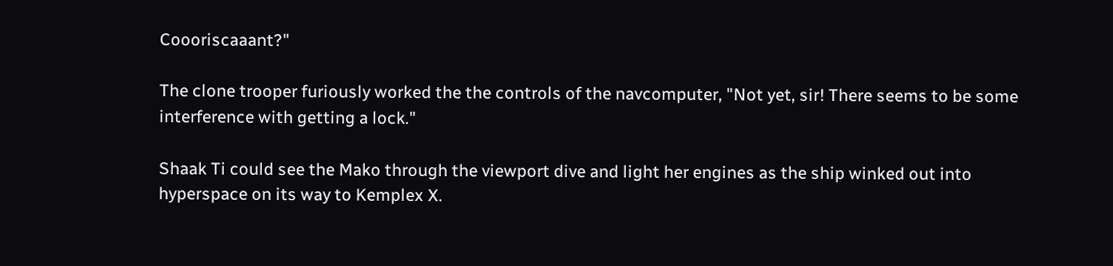Coooriscaaant?"

The clone trooper furiously worked the the controls of the navcomputer, "Not yet, sir! There seems to be some interference with getting a lock."

Shaak Ti could see the Mako through the viewport dive and light her engines as the ship winked out into hyperspace on its way to Kemplex X.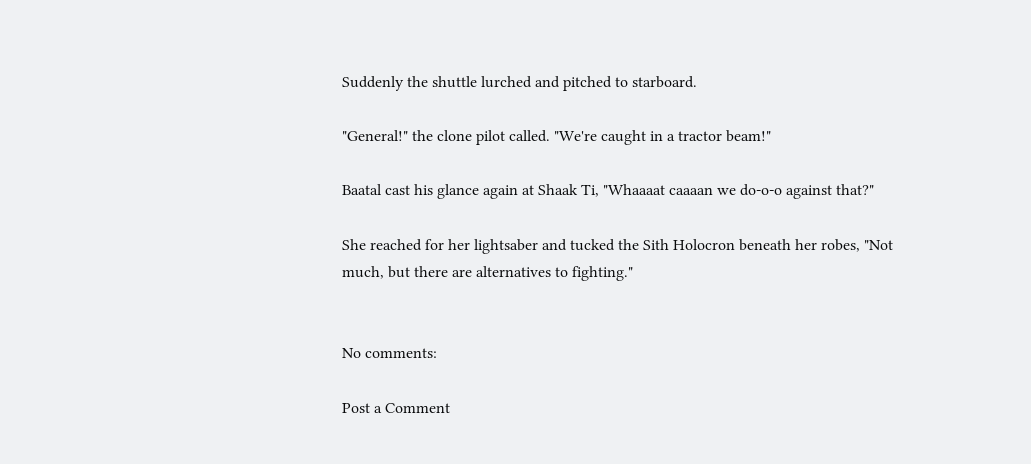Suddenly the shuttle lurched and pitched to starboard.

"General!" the clone pilot called. "We're caught in a tractor beam!"

Baatal cast his glance again at Shaak Ti, "Whaaaat caaaan we do-o-o against that?"

She reached for her lightsaber and tucked the Sith Holocron beneath her robes, "Not much, but there are alternatives to fighting."


No comments:

Post a Comment